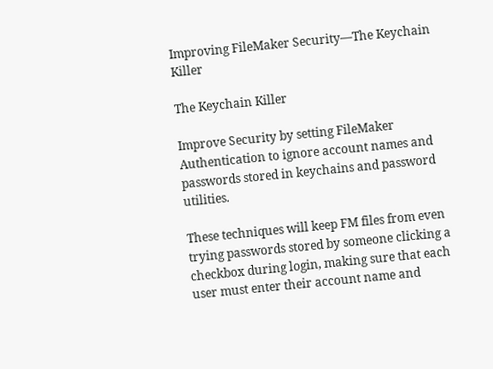Improving FileMaker Security—The Keychain Killer

The Keychain Killer

Improve Security by setting FileMaker Authentication to ignore account names and passwords stored in keychains and password utilities.

These techniques will keep FM files from even trying passwords stored by someone clicking a checkbox during login, making sure that each user must enter their account name and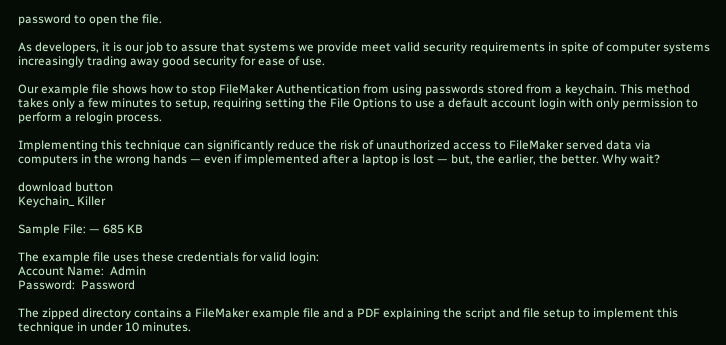password to open the file.

As developers, it is our job to assure that systems we provide meet valid security requirements in spite of computer systems increasingly trading away good security for ease of use.

Our example file shows how to stop FileMaker Authentication from using passwords stored from a keychain. This method takes only a few minutes to setup, requiring setting the File Options to use a default account login with only permission to perform a relogin process.

Implementing this technique can significantly reduce the risk of unauthorized access to FileMaker served data via computers in the wrong hands — even if implemented after a laptop is lost — but, the earlier, the better. Why wait?

download button
Keychain_ Killer

Sample File: — 685 KB

The example file uses these credentials for valid login:
Account Name:  Admin
Password:  Password

The zipped directory contains a FileMaker example file and a PDF explaining the script and file setup to implement this technique in under 10 minutes.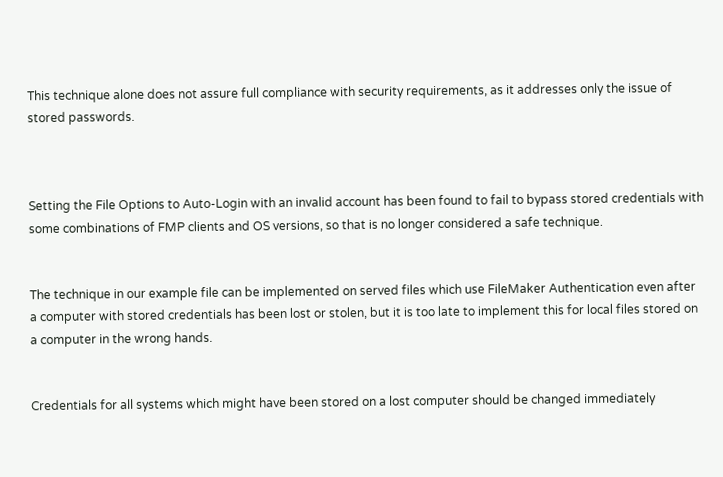This technique alone does not assure full compliance with security requirements, as it addresses only the issue of stored passwords.



Setting the File Options to Auto-Login with an invalid account has been found to fail to bypass stored credentials with some combinations of FMP clients and OS versions, so that is no longer considered a safe technique.


The technique in our example file can be implemented on served files which use FileMaker Authentication even after a computer with stored credentials has been lost or stolen, but it is too late to implement this for local files stored on a computer in the wrong hands.


Credentials for all systems which might have been stored on a lost computer should be changed immediately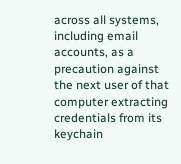across all systems, including email accounts, as a precaution against the next user of that computer extracting credentials from its keychain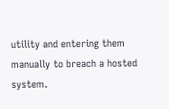utility and entering them manually to breach a hosted system.